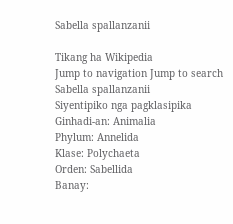Sabella spallanzanii

Tikang ha Wikipedia
Jump to navigation Jump to search
Sabella spallanzanii
Siyentipiko nga pagklasipika
Ginhadi-an: Animalia
Phylum: Annelida
Klase: Polychaeta
Orden: Sabellida
Banay: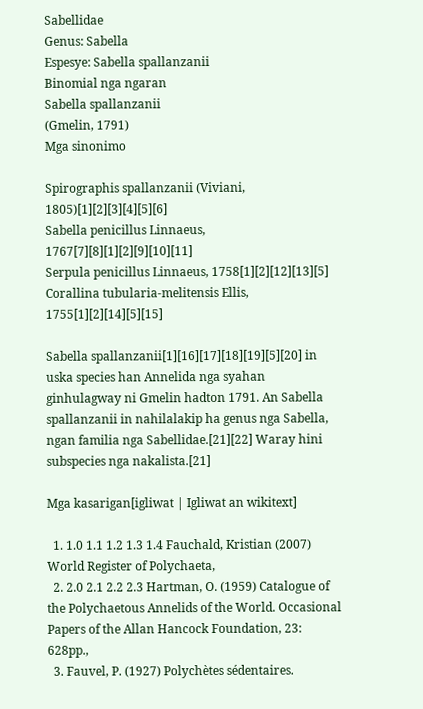Sabellidae
Genus: Sabella
Espesye: Sabella spallanzanii
Binomial nga ngaran
Sabella spallanzanii
(Gmelin, 1791)
Mga sinonimo

Spirographis spallanzanii (Viviani, 1805)[1][2][3][4][5][6]
Sabella penicillus Linnaeus, 1767[7][8][1][2][9][10][11]
Serpula penicillus Linnaeus, 1758[1][2][12][13][5]
Corallina tubularia-melitensis Ellis, 1755[1][2][14][5][15]

Sabella spallanzanii[1][16][17][18][19][5][20] in uska species han Annelida nga syahan ginhulagway ni Gmelin hadton 1791. An Sabella spallanzanii in nahilalakip ha genus nga Sabella, ngan familia nga Sabellidae.[21][22] Waray hini subspecies nga nakalista.[21]

Mga kasarigan[igliwat | Igliwat an wikitext]

  1. 1.0 1.1 1.2 1.3 1.4 Fauchald, Kristian (2007) World Register of Polychaeta,
  2. 2.0 2.1 2.2 2.3 Hartman, O. (1959) Catalogue of the Polychaetous Annelids of the World. Occasional Papers of the Allan Hancock Foundation, 23: 628pp.,
  3. Fauvel, P. (1927) Polychètes sédentaires.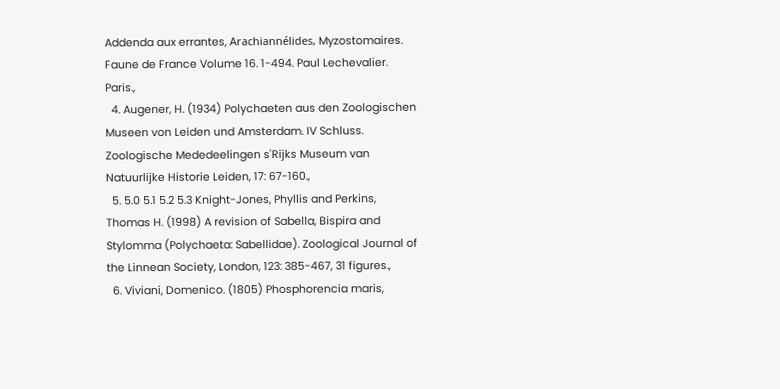Addenda aux errantes, Arachiannélides, Myzostomaires. Faune de France Volume 16. 1-494. Paul Lechevalier. Paris.,
  4. Augener, H. (1934) Polychaeten aus den Zoologischen Museen von Leiden und Amsterdam. IV Schluss. Zoologische Mededeelingen s'Rijks Museum van Natuurlijke Historie Leiden, 17: 67-160.,
  5. 5.0 5.1 5.2 5.3 Knight-Jones, Phyllis and Perkins, Thomas H. (1998) A revision of Sabella, Bispira and Stylomma (Polychaeta: Sabellidae). Zoological Journal of the Linnean Society, London, 123: 385-467, 31 figures.,
  6. Viviani, Domenico. (1805) Phosphorencia maris,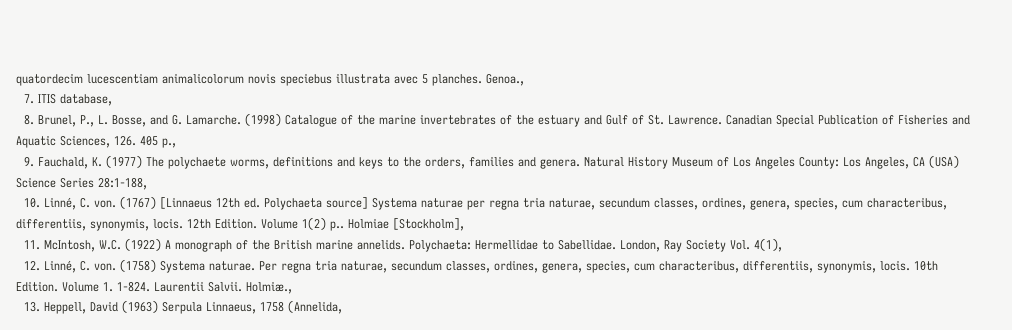quatordecim lucescentiam animalicolorum novis speciebus illustrata avec 5 planches. Genoa.,
  7. ITIS database,
  8. Brunel, P., L. Bosse, and G. Lamarche. (1998) Catalogue of the marine invertebrates of the estuary and Gulf of St. Lawrence. Canadian Special Publication of Fisheries and Aquatic Sciences, 126. 405 p.,
  9. Fauchald, K. (1977) The polychaete worms, definitions and keys to the orders, families and genera. Natural History Museum of Los Angeles County: Los Angeles, CA (USA) Science Series 28:1-188,
  10. Linné, C. von. (1767) [Linnaeus 12th ed. Polychaeta source] Systema naturae per regna tria naturae, secundum classes, ordines, genera, species, cum characteribus, differentiis, synonymis, locis. 12th Edition. Volume 1(2) p.. Holmiae [Stockholm],
  11. McIntosh, W.C. (1922) A monograph of the British marine annelids. Polychaeta: Hermellidae to Sabellidae. London, Ray Society Vol. 4(1),
  12. Linné, C. von. (1758) Systema naturae. Per regna tria naturae, secundum classes, ordines, genera, species, cum characteribus, differentiis, synonymis, locis. 10th Edition. Volume 1. 1-824. Laurentii Salvii. Holmiæ.,
  13. Heppell, David (1963) Serpula Linnaeus, 1758 (Annelida,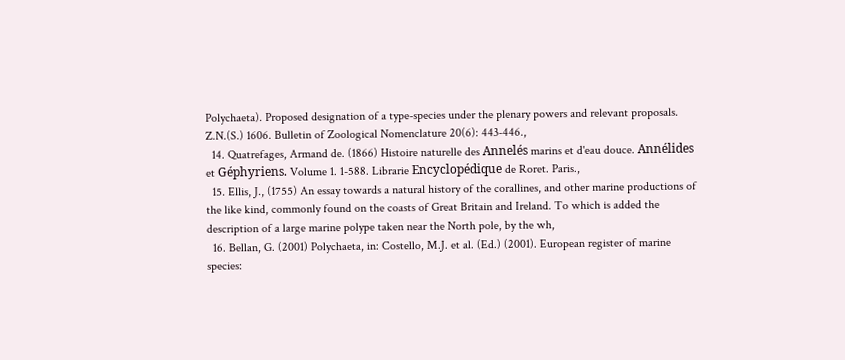Polychaeta). Proposed designation of a type-species under the plenary powers and relevant proposals. Z.N.(S.) 1606. Bulletin of Zoological Nomenclature 20(6): 443-446.,
  14. Quatrefages, Armand de. (1866) Histoire naturelle des Annelés marins et d'eau douce. Annélides et Géphyriens. Volume 1. 1-588. Librarie Encyclopédique de Roret. Paris.,
  15. Ellis, J., (1755) An essay towards a natural history of the corallines, and other marine productions of the like kind, commonly found on the coasts of Great Britain and Ireland. To which is added the description of a large marine polype taken near the North pole, by the wh,
  16. Bellan, G. (2001) Polychaeta, in: Costello, M.J. et al. (Ed.) (2001). European register of marine species: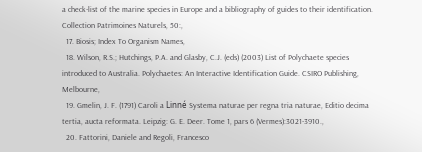a check-list of the marine species in Europe and a bibliography of guides to their identification. Collection Patrimoines Naturels, 50:,
  17. Biosis; Index To Organism Names,
  18. Wilson, R.S.; Hutchings, P.A. and Glasby, C.J. (eds) (2003) List of Polychaete species introduced to Australia. Polychaetes: An Interactive Identification Guide. CSIRO Publishing, Melbourne,
  19. Gmelin, J. F. (1791) Caroli a Linné Systema naturae per regna tria naturae, Editio decima tertia, aucta reformata. Leipzig: G. E. Deer. Tome 1, pars 6 (Vermes):3021-3910.,
  20. Fattorini, Daniele and Regoli, Francesco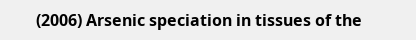(2006) Arsenic speciation in tissues of the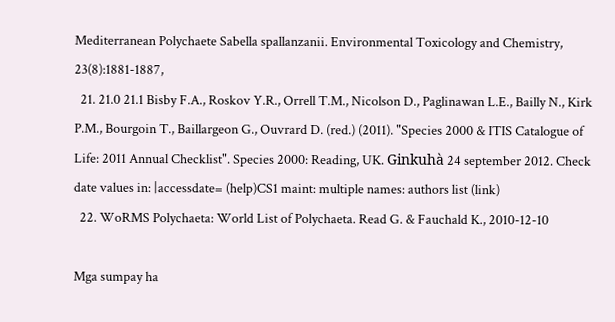Mediterranean Polychaete Sabella spallanzanii. Environmental Toxicology and Chemistry, 23(8):1881-1887,
  21. 21.0 21.1 Bisby F.A., Roskov Y.R., Orrell T.M., Nicolson D., Paglinawan L.E., Bailly N., Kirk P.M., Bourgoin T., Baillargeon G., Ouvrard D. (red.) (2011). "Species 2000 & ITIS Catalogue of Life: 2011 Annual Checklist". Species 2000: Reading, UK. Ginkuhà 24 september 2012. Check date values in: |accessdate= (help)CS1 maint: multiple names: authors list (link)
  22. WoRMS Polychaeta: World List of Polychaeta. Read G. & Fauchald K., 2010-12-10

Mga sumpay ha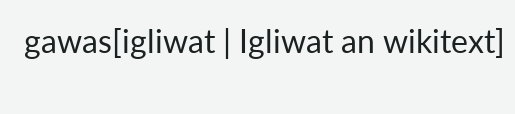gawas[igliwat | Igliwat an wikitext]